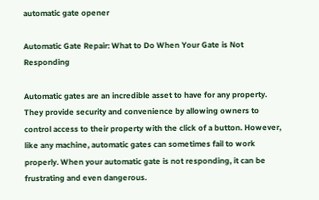automatic gate opener

Automatic Gate Repair: What to Do When Your Gate is Not Responding

Automatic gates are an incredible asset to have for any property. They provide security and convenience by allowing owners to control access to their property with the click of a button. However, like any machine, automatic gates can sometimes fail to work properly. When your automatic gate is not responding, it can be frustrating and even dangerous.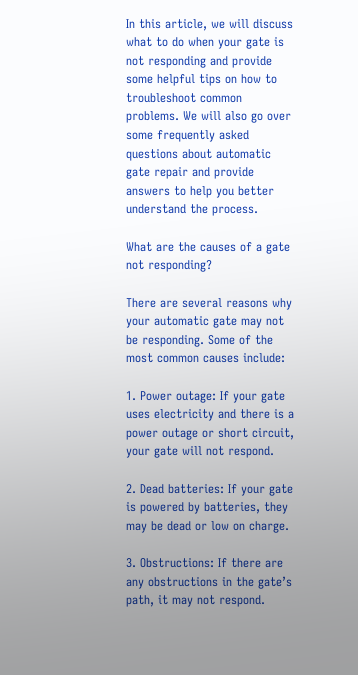In this article, we will discuss what to do when your gate is not responding and provide some helpful tips on how to troubleshoot common problems. We will also go over some frequently asked questions about automatic gate repair and provide answers to help you better understand the process.

What are the causes of a gate not responding?

There are several reasons why your automatic gate may not be responding. Some of the most common causes include:

1. Power outage: If your gate uses electricity and there is a power outage or short circuit, your gate will not respond.

2. Dead batteries: If your gate is powered by batteries, they may be dead or low on charge.

3. Obstructions: If there are any obstructions in the gate’s path, it may not respond.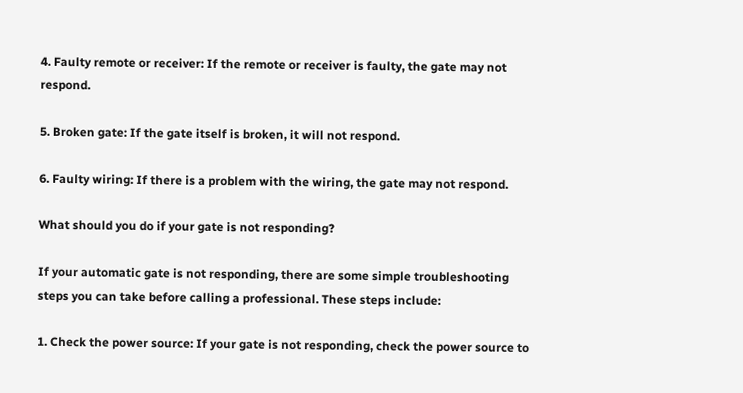4. Faulty remote or receiver: If the remote or receiver is faulty, the gate may not respond.

5. Broken gate: If the gate itself is broken, it will not respond.

6. Faulty wiring: If there is a problem with the wiring, the gate may not respond.

What should you do if your gate is not responding?

If your automatic gate is not responding, there are some simple troubleshooting steps you can take before calling a professional. These steps include:

1. Check the power source: If your gate is not responding, check the power source to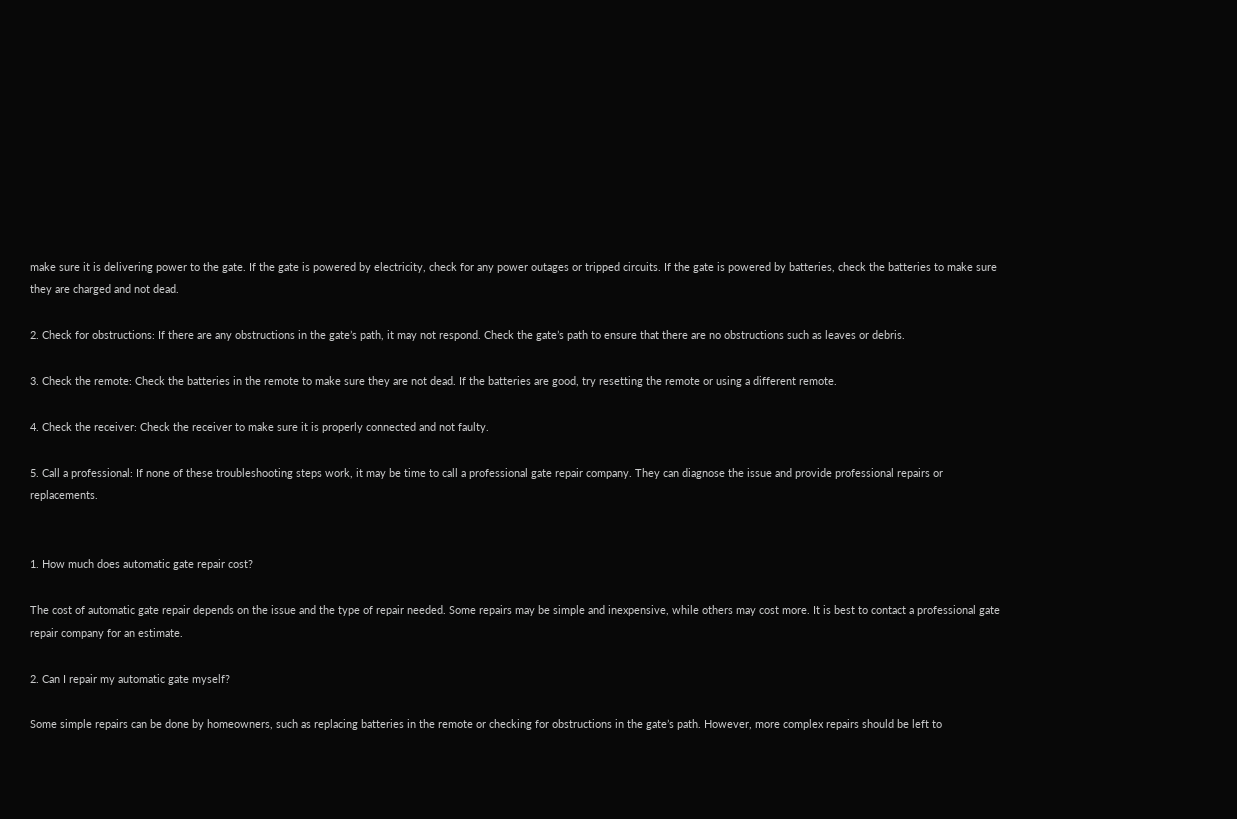make sure it is delivering power to the gate. If the gate is powered by electricity, check for any power outages or tripped circuits. If the gate is powered by batteries, check the batteries to make sure they are charged and not dead.

2. Check for obstructions: If there are any obstructions in the gate’s path, it may not respond. Check the gate’s path to ensure that there are no obstructions such as leaves or debris.

3. Check the remote: Check the batteries in the remote to make sure they are not dead. If the batteries are good, try resetting the remote or using a different remote.

4. Check the receiver: Check the receiver to make sure it is properly connected and not faulty.

5. Call a professional: If none of these troubleshooting steps work, it may be time to call a professional gate repair company. They can diagnose the issue and provide professional repairs or replacements.


1. How much does automatic gate repair cost?

The cost of automatic gate repair depends on the issue and the type of repair needed. Some repairs may be simple and inexpensive, while others may cost more. It is best to contact a professional gate repair company for an estimate.

2. Can I repair my automatic gate myself?

Some simple repairs can be done by homeowners, such as replacing batteries in the remote or checking for obstructions in the gate’s path. However, more complex repairs should be left to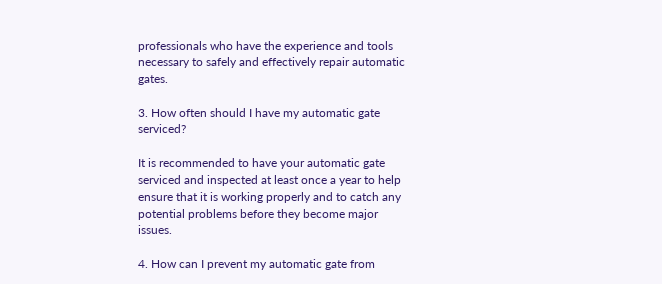professionals who have the experience and tools necessary to safely and effectively repair automatic gates.

3. How often should I have my automatic gate serviced?

It is recommended to have your automatic gate serviced and inspected at least once a year to help ensure that it is working properly and to catch any potential problems before they become major issues.

4. How can I prevent my automatic gate from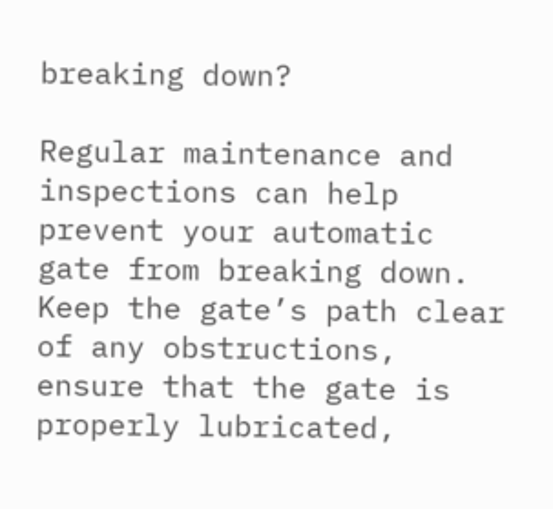breaking down?

Regular maintenance and inspections can help prevent your automatic gate from breaking down. Keep the gate’s path clear of any obstructions, ensure that the gate is properly lubricated,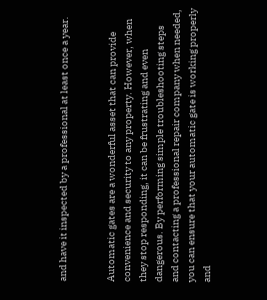and have it inspected by a professional at least once a year.


Automatic gates are a wonderful asset that can provide convenience and security to any property. However, when they stop responding, it can be frustrating and even dangerous. By performing simple troubleshooting steps and contacting a professional repair company when needed, you can ensure that your automatic gate is working properly and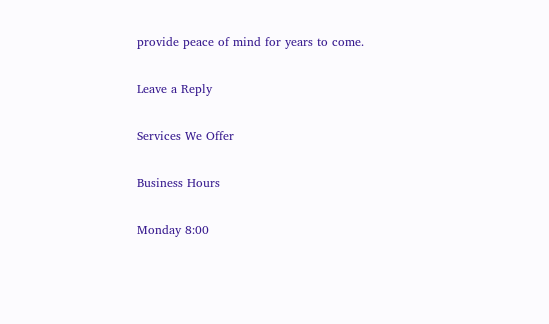provide peace of mind for years to come.

Leave a Reply

Services We Offer

Business Hours

Monday 8:00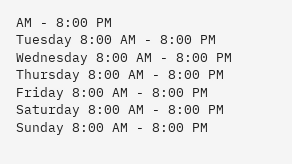AM - 8:00 PM
Tuesday 8:00 AM - 8:00 PM
Wednesday 8:00 AM - 8:00 PM
Thursday 8:00 AM - 8:00 PM
Friday 8:00 AM - 8:00 PM
Saturday 8:00 AM - 8:00 PM
Sunday 8:00 AM - 8:00 PM